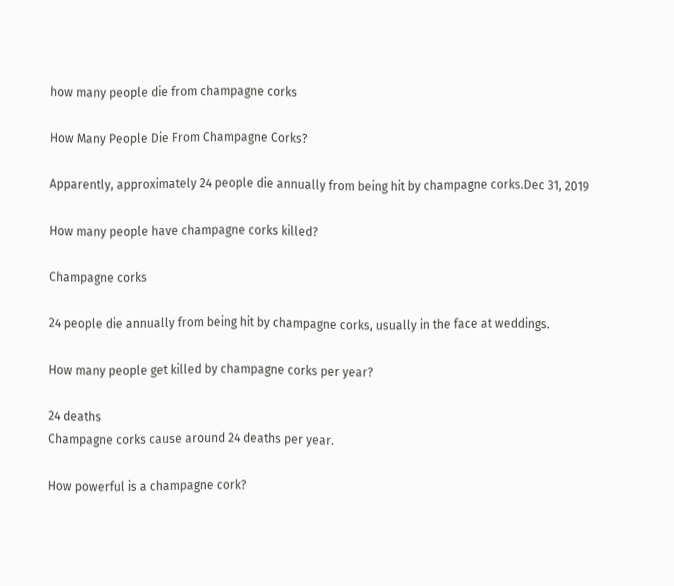how many people die from champagne corks

How Many People Die From Champagne Corks?

Apparently, approximately 24 people die annually from being hit by champagne corks.Dec 31, 2019

How many people have champagne corks killed?

Champagne corks

24 people die annually from being hit by champagne corks, usually in the face at weddings.

How many people get killed by champagne corks per year?

24 deaths
Champagne corks cause around 24 deaths per year.

How powerful is a champagne cork?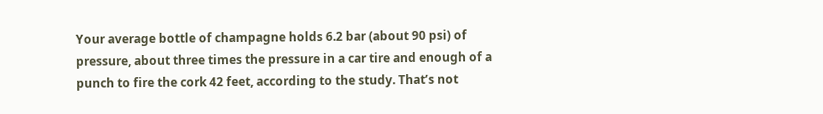Your average bottle of champagne holds 6.2 bar (about 90 psi) of pressure, about three times the pressure in a car tire and enough of a punch to fire the cork 42 feet, according to the study. That’s not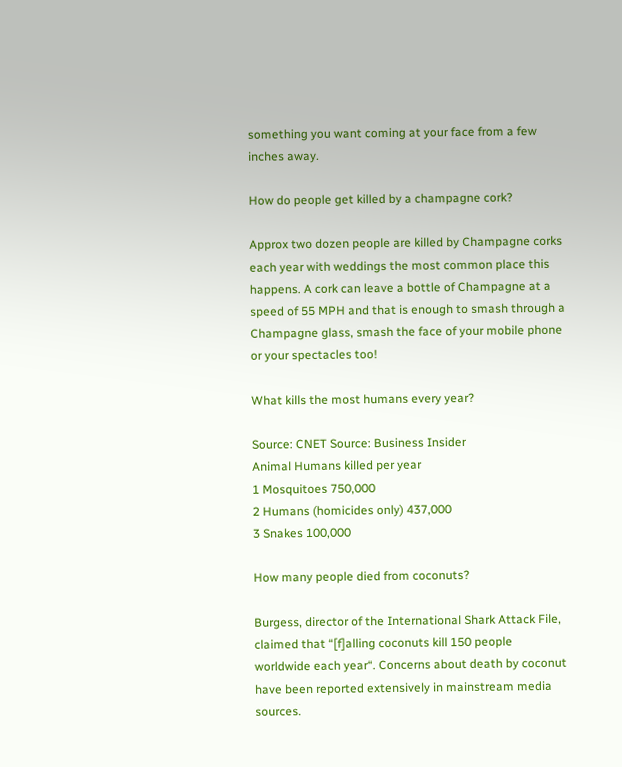something you want coming at your face from a few inches away.

How do people get killed by a champagne cork?

Approx two dozen people are killed by Champagne corks each year with weddings the most common place this happens. A cork can leave a bottle of Champagne at a speed of 55 MPH and that is enough to smash through a Champagne glass, smash the face of your mobile phone or your spectacles too!

What kills the most humans every year?

Source: CNET Source: Business Insider
Animal Humans killed per year
1 Mosquitoes 750,000
2 Humans (homicides only) 437,000
3 Snakes 100,000

How many people died from coconuts?

Burgess, director of the International Shark Attack File, claimed that “[f]alling coconuts kill 150 people worldwide each year“. Concerns about death by coconut have been reported extensively in mainstream media sources.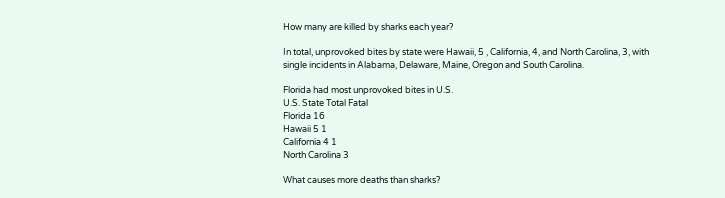How many are killed by sharks each year?

In total, unprovoked bites by state were Hawaii, 5 , California, 4, and North Carolina, 3, with single incidents in Alabama, Delaware, Maine, Oregon and South Carolina.

Florida had most unprovoked bites in U.S.
U.S. State Total Fatal
Florida 16
Hawaii 5 1
California 4 1
North Carolina 3

What causes more deaths than sharks?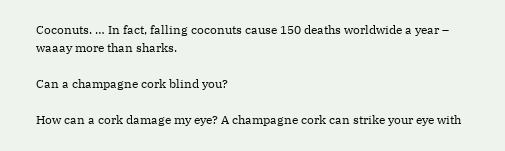Coconuts. … In fact, falling coconuts cause 150 deaths worldwide a year – waaay more than sharks.

Can a champagne cork blind you?

How can a cork damage my eye? A champagne cork can strike your eye with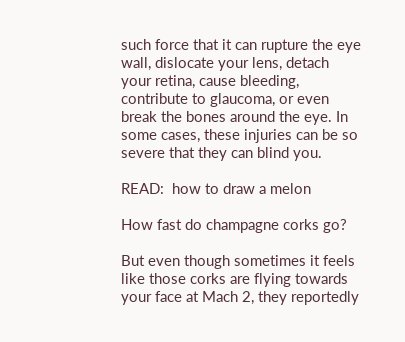such force that it can rupture the eye wall, dislocate your lens, detach your retina, cause bleeding, contribute to glaucoma, or even break the bones around the eye. In some cases, these injuries can be so severe that they can blind you.

READ:  how to draw a melon

How fast do champagne corks go?

But even though sometimes it feels like those corks are flying towards your face at Mach 2, they reportedly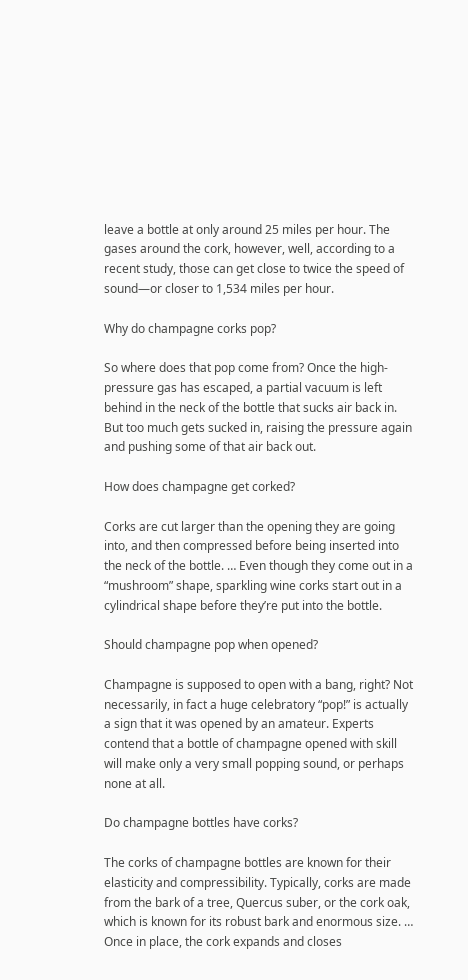leave a bottle at only around 25 miles per hour. The gases around the cork, however, well, according to a recent study, those can get close to twice the speed of sound—or closer to 1,534 miles per hour.

Why do champagne corks pop?

So where does that pop come from? Once the high-pressure gas has escaped, a partial vacuum is left behind in the neck of the bottle that sucks air back in. But too much gets sucked in, raising the pressure again and pushing some of that air back out.

How does champagne get corked?

Corks are cut larger than the opening they are going into, and then compressed before being inserted into the neck of the bottle. … Even though they come out in a “mushroom” shape, sparkling wine corks start out in a cylindrical shape before they’re put into the bottle.

Should champagne pop when opened?

Champagne is supposed to open with a bang, right? Not necessarily, in fact a huge celebratory “pop!” is actually a sign that it was opened by an amateur. Experts contend that a bottle of champagne opened with skill will make only a very small popping sound, or perhaps none at all.

Do champagne bottles have corks?

The corks of champagne bottles are known for their elasticity and compressibility. Typically, corks are made from the bark of a tree, Quercus suber, or the cork oak, which is known for its robust bark and enormous size. … Once in place, the cork expands and closes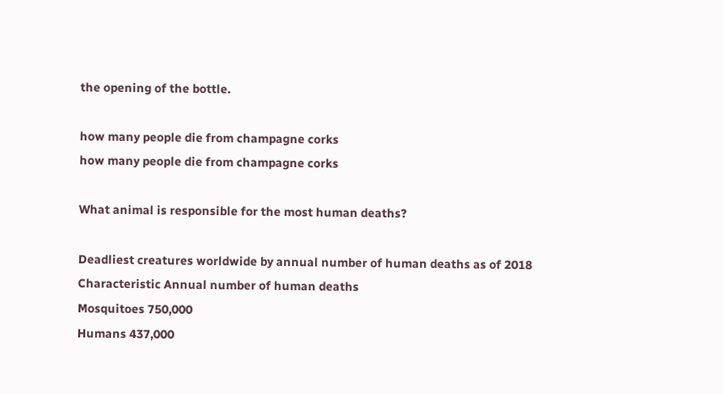the opening of the bottle.

how many people die from champagne corks
how many people die from champagne corks

What animal is responsible for the most human deaths?

Deadliest creatures worldwide by annual number of human deaths as of 2018
Characteristic Annual number of human deaths
Mosquitoes 750,000
Humans 437,000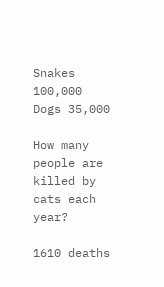Snakes 100,000
Dogs 35,000

How many people are killed by cats each year?

1610 deaths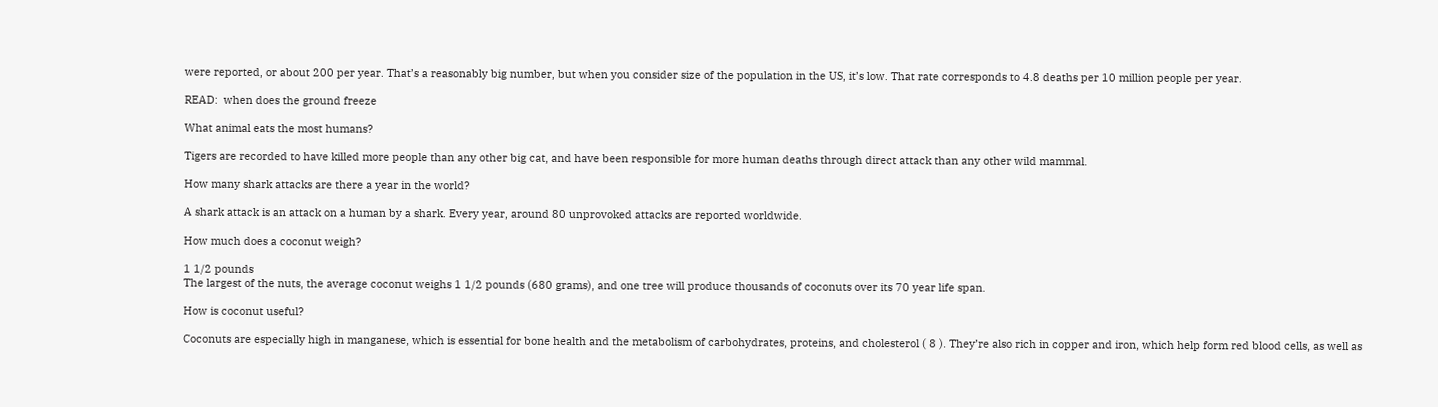were reported, or about 200 per year. That’s a reasonably big number, but when you consider size of the population in the US, it’s low. That rate corresponds to 4.8 deaths per 10 million people per year.

READ:  when does the ground freeze

What animal eats the most humans?

Tigers are recorded to have killed more people than any other big cat, and have been responsible for more human deaths through direct attack than any other wild mammal.

How many shark attacks are there a year in the world?

A shark attack is an attack on a human by a shark. Every year, around 80 unprovoked attacks are reported worldwide.

How much does a coconut weigh?

1 1/2 pounds
The largest of the nuts, the average coconut weighs 1 1/2 pounds (680 grams), and one tree will produce thousands of coconuts over its 70 year life span.

How is coconut useful?

Coconuts are especially high in manganese, which is essential for bone health and the metabolism of carbohydrates, proteins, and cholesterol ( 8 ). They’re also rich in copper and iron, which help form red blood cells, as well as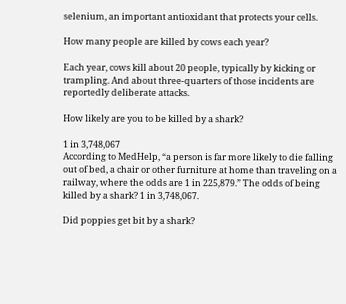selenium, an important antioxidant that protects your cells.

How many people are killed by cows each year?

Each year, cows kill about 20 people, typically by kicking or trampling. And about three-quarters of those incidents are reportedly deliberate attacks.

How likely are you to be killed by a shark?

1 in 3,748,067
According to MedHelp, “a person is far more likely to die falling out of bed, a chair or other furniture at home than traveling on a railway, where the odds are 1 in 225,879.” The odds of being killed by a shark? 1 in 3,748,067.

Did poppies get bit by a shark?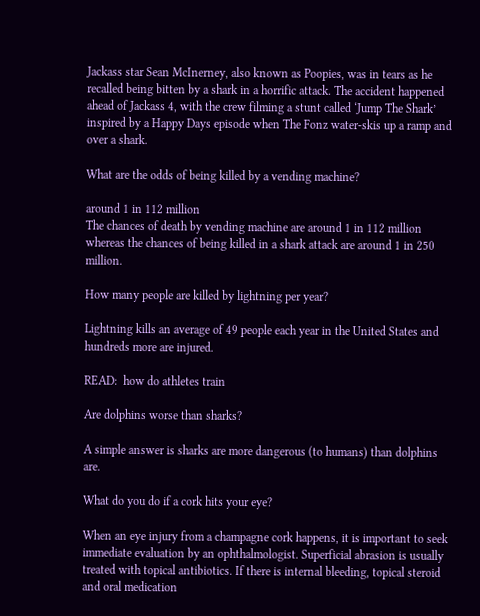Jackass star Sean McInerney, also known as Poopies, was in tears as he recalled being bitten by a shark in a horrific attack. The accident happened ahead of Jackass 4, with the crew filming a stunt called ‘Jump The Shark’ inspired by a Happy Days episode when The Fonz water-skis up a ramp and over a shark.

What are the odds of being killed by a vending machine?

around 1 in 112 million
The chances of death by vending machine are around 1 in 112 million whereas the chances of being killed in a shark attack are around 1 in 250 million.

How many people are killed by lightning per year?

Lightning kills an average of 49 people each year in the United States and hundreds more are injured.

READ:  how do athletes train

Are dolphins worse than sharks?

A simple answer is sharks are more dangerous (to humans) than dolphins are.

What do you do if a cork hits your eye?

When an eye injury from a champagne cork happens, it is important to seek immediate evaluation by an ophthalmologist. Superficial abrasion is usually treated with topical antibiotics. If there is internal bleeding, topical steroid and oral medication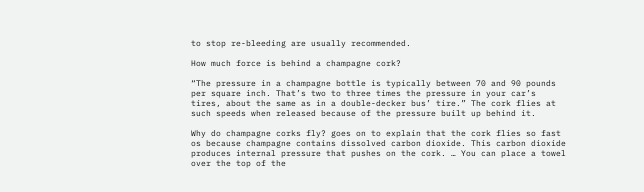to stop re-bleeding are usually recommended.

How much force is behind a champagne cork?

“The pressure in a champagne bottle is typically between 70 and 90 pounds per square inch. That’s two to three times the pressure in your car’s tires, about the same as in a double-decker bus’ tire.” The cork flies at such speeds when released because of the pressure built up behind it.

Why do champagne corks fly? goes on to explain that the cork flies so fast os because champagne contains dissolved carbon dioxide. This carbon dioxide produces internal pressure that pushes on the cork. … You can place a towel over the top of the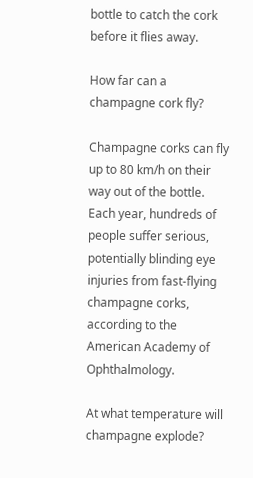bottle to catch the cork before it flies away.

How far can a champagne cork fly?

Champagne corks can fly up to 80 km/h on their way out of the bottle. Each year, hundreds of people suffer serious, potentially blinding eye injuries from fast-flying champagne corks, according to the American Academy of Ophthalmology.

At what temperature will champagne explode?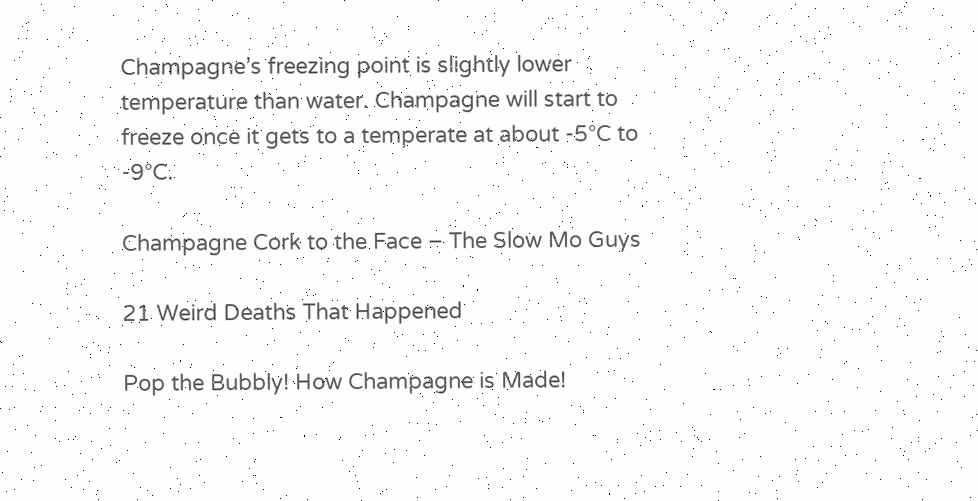Champagne’s freezing point is slightly lower temperature than water. Champagne will start to freeze once it gets to a temperate at about -5°C to -9°C.

Champagne Cork to the Face – The Slow Mo Guys

21 Weird Deaths That Happened

Pop the Bubbly! How Champagne is Made!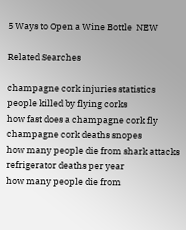5 Ways to Open a Wine Bottle  NEW

Related Searches

champagne cork injuries statistics
people killed by flying corks
how fast does a champagne cork fly
champagne cork deaths snopes
how many people die from shark attacks
refrigerator deaths per year
how many people die from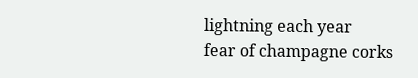lightning each year
fear of champagne corks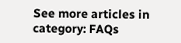See more articles in category: FAQs